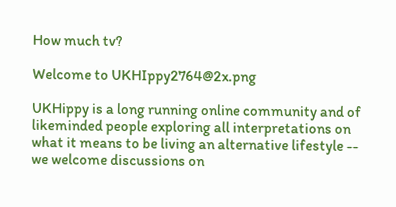How much tv?

Welcome to UKHIppy2764@2x.png

UKHippy is a long running online community and of likeminded people exploring all interpretations on what it means to be living an alternative lifestyle -- we welcome discussions on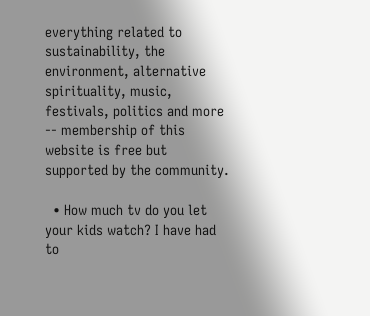everything related to sustainability, the environment, alternative spirituality, music, festivals, politics and more -- membership of this website is free but supported by the community.

  • How much tv do you let your kids watch? I have had to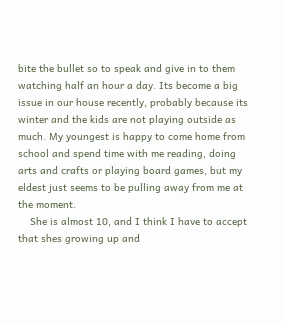bite the bullet so to speak and give in to them watching half an hour a day. Its become a big issue in our house recently, probably because its winter and the kids are not playing outside as much. My youngest is happy to come home from school and spend time with me reading, doing arts and crafts or playing board games, but my eldest just seems to be pulling away from me at the moment.
    She is almost 10, and I think I have to accept that shes growing up and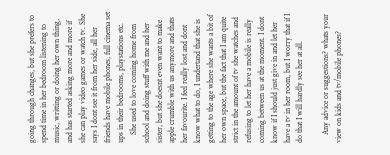going through changes, but she prefers to spend time in her bedroom listening to music, writting or doing her own thing, and has started asking more and more if she can play video games or watch tv. She says I dont see it from her side, all her friends have mobile phones, full cinema set ups in their bedrooms, playstations etc.
    She used to love coming home from school and doing stuff with me and her sister, but she doesnt even want to make apple crumble with us anymore and thats her favourite. I feel really lost and dont know what to do, I undertand that she is getting to the age where she wants a bit of her own space, but the fact that I am quite strict in the amount of tv she watches and refusing to let her have a mobile is really coming between us at the moment. I dont know if I should just give in and let her have a tv in her room, but I worry that if I do that I will hardly see her at all.

    Any advice or suggestions? whats your view on kids and tv/mobile phones?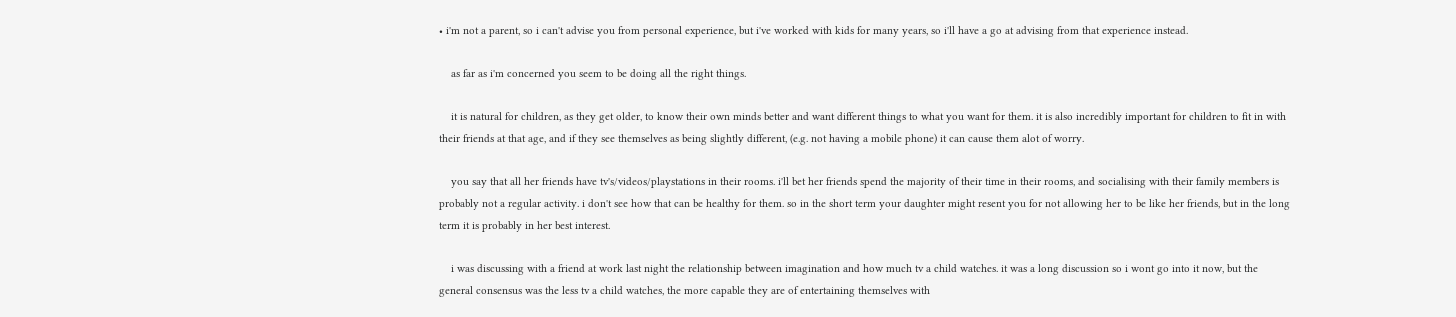• i'm not a parent, so i can't advise you from personal experience, but i've worked with kids for many years, so i'll have a go at advising from that experience instead.

    as far as i'm concerned you seem to be doing all the right things.

    it is natural for children, as they get older, to know their own minds better and want different things to what you want for them. it is also incredibly important for children to fit in with their friends at that age, and if they see themselves as being slightly different, (e.g. not having a mobile phone) it can cause them alot of worry.

    you say that all her friends have tv's/videos/playstations in their rooms. i'll bet her friends spend the majority of their time in their rooms, and socialising with their family members is probably not a regular activity. i don't see how that can be healthy for them. so in the short term your daughter might resent you for not allowing her to be like her friends, but in the long term it is probably in her best interest.

    i was discussing with a friend at work last night the relationship between imagination and how much tv a child watches. it was a long discussion so i wont go into it now, but the general consensus was the less tv a child watches, the more capable they are of entertaining themselves with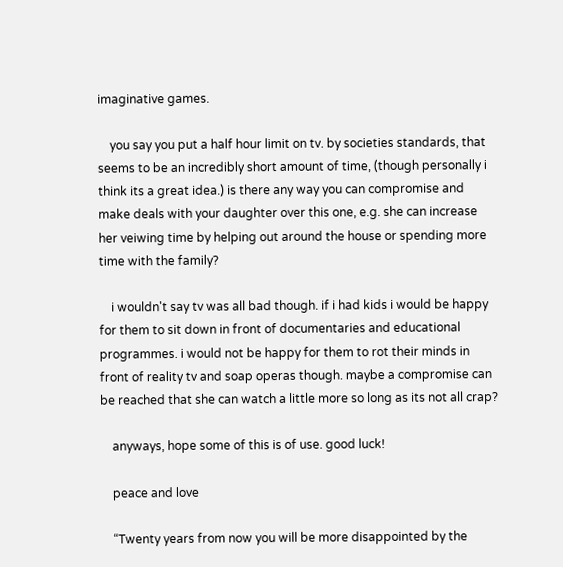imaginative games.

    you say you put a half hour limit on tv. by societies standards, that seems to be an incredibly short amount of time, (though personally i think its a great idea.) is there any way you can compromise and make deals with your daughter over this one, e.g. she can increase her veiwing time by helping out around the house or spending more time with the family?

    i wouldn't say tv was all bad though. if i had kids i would be happy for them to sit down in front of documentaries and educational programmes. i would not be happy for them to rot their minds in front of reality tv and soap operas though. maybe a compromise can be reached that she can watch a little more so long as its not all crap?

    anyways, hope some of this is of use. good luck!

    peace and love

    “Twenty years from now you will be more disappointed by the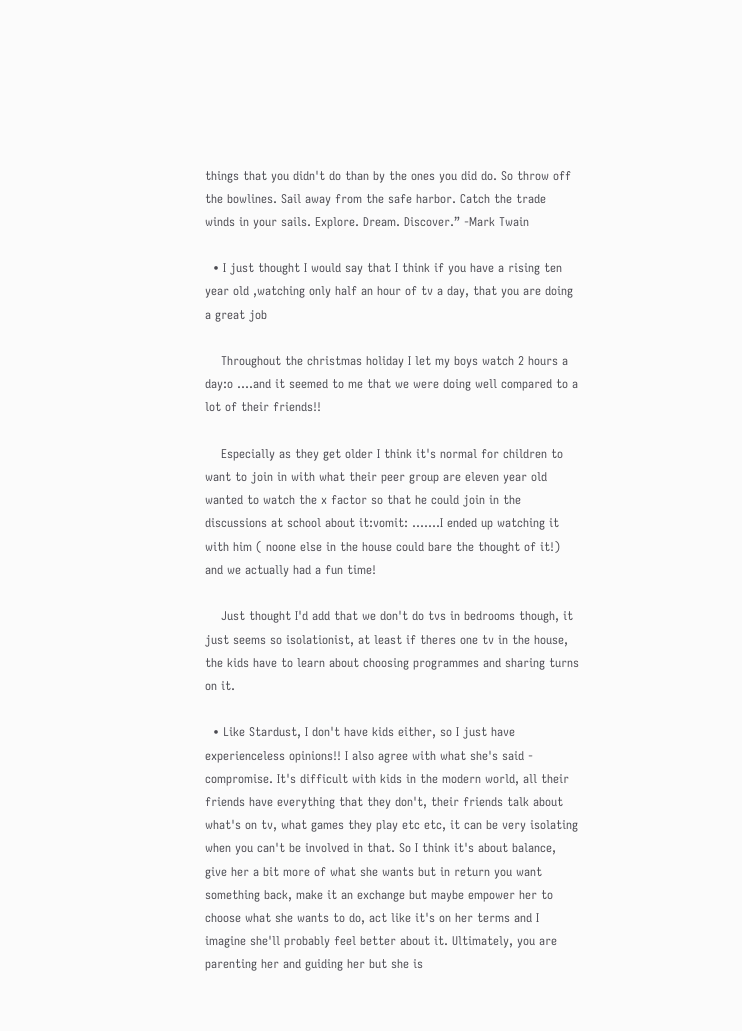things that you didn't do than by the ones you did do. So throw off the bowlines. Sail away from the safe harbor. Catch the trade winds in your sails. Explore. Dream. Discover.” -Mark Twain

  • I just thought I would say that I think if you have a rising ten year old ,watching only half an hour of tv a day, that you are doing a great job

    Throughout the christmas holiday I let my boys watch 2 hours a day:o ....and it seemed to me that we were doing well compared to a lot of their friends!!

    Especially as they get older I think it's normal for children to want to join in with what their peer group are eleven year old wanted to watch the x factor so that he could join in the discussions at school about it:vomit: .......I ended up watching it with him ( noone else in the house could bare the thought of it!) and we actually had a fun time!

    Just thought I'd add that we don't do tvs in bedrooms though, it just seems so isolationist, at least if theres one tv in the house, the kids have to learn about choosing programmes and sharing turns on it.

  • Like Stardust, I don't have kids either, so I just have experienceless opinions!! I also agree with what she's said - compromise. It's difficult with kids in the modern world, all their friends have everything that they don't, their friends talk about what's on tv, what games they play etc etc, it can be very isolating when you can't be involved in that. So I think it's about balance, give her a bit more of what she wants but in return you want something back, make it an exchange but maybe empower her to choose what she wants to do, act like it's on her terms and I imagine she'll probably feel better about it. Ultimately, you are parenting her and guiding her but she is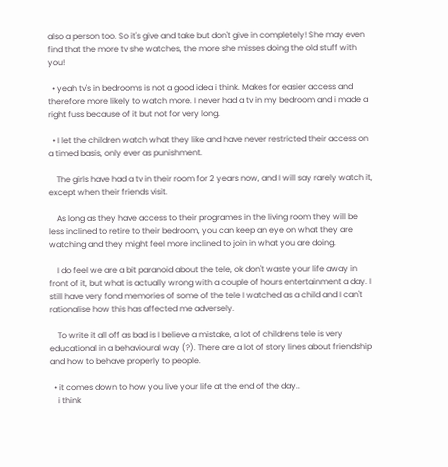also a person too. So it's give and take but don't give in completely! She may even find that the more tv she watches, the more she misses doing the old stuff with you!

  • yeah tv's in bedrooms is not a good idea i think. Makes for easier access and therefore more likely to watch more. I never had a tv in my bedroom and i made a right fuss because of it but not for very long.

  • I let the children watch what they like and have never restricted their access on a timed basis, only ever as punishment.

    The girls have had a tv in their room for 2 years now, and I will say rarely watch it, except when their friends visit.

    As long as they have access to their programes in the living room they will be less inclined to retire to their bedroom, you can keep an eye on what they are watching and they might feel more inclined to join in what you are doing.

    I do feel we are a bit paranoid about the tele, ok don't waste your life away in front of it, but what is actually wrong with a couple of hours entertainment a day. I still have very fond memories of some of the tele I watched as a child and I can't rationalise how this has affected me adversely.

    To write it all off as bad is I believe a mistake, a lot of childrens tele is very educational in a behavioural way (?). There are a lot of story lines about friendship and how to behave properly to people.

  • it comes down to how you live your life at the end of the day..
    i think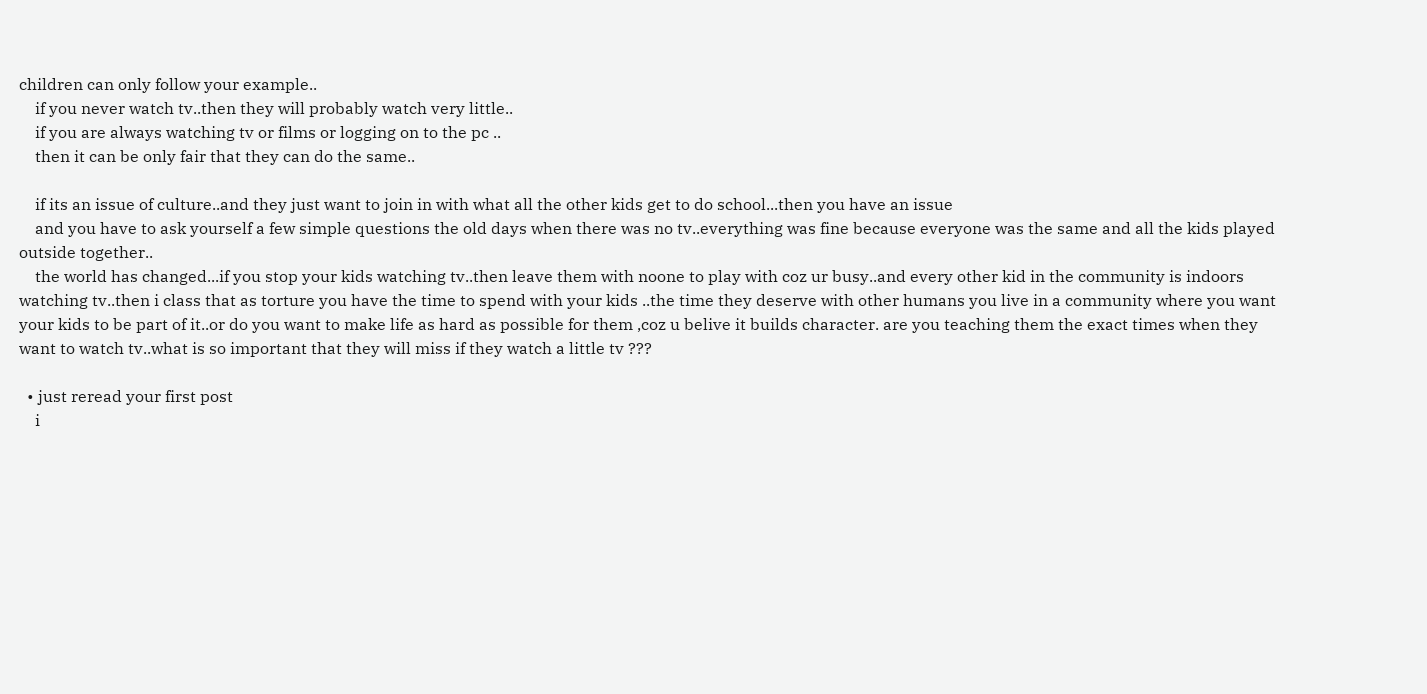children can only follow your example..
    if you never watch tv..then they will probably watch very little..
    if you are always watching tv or films or logging on to the pc ..
    then it can be only fair that they can do the same..

    if its an issue of culture..and they just want to join in with what all the other kids get to do school...then you have an issue
    and you have to ask yourself a few simple questions the old days when there was no tv..everything was fine because everyone was the same and all the kids played outside together..
    the world has changed...if you stop your kids watching tv..then leave them with noone to play with coz ur busy..and every other kid in the community is indoors watching tv..then i class that as torture you have the time to spend with your kids ..the time they deserve with other humans you live in a community where you want your kids to be part of it..or do you want to make life as hard as possible for them ,coz u belive it builds character. are you teaching them the exact times when they want to watch tv..what is so important that they will miss if they watch a little tv ???

  • just reread your first post
    i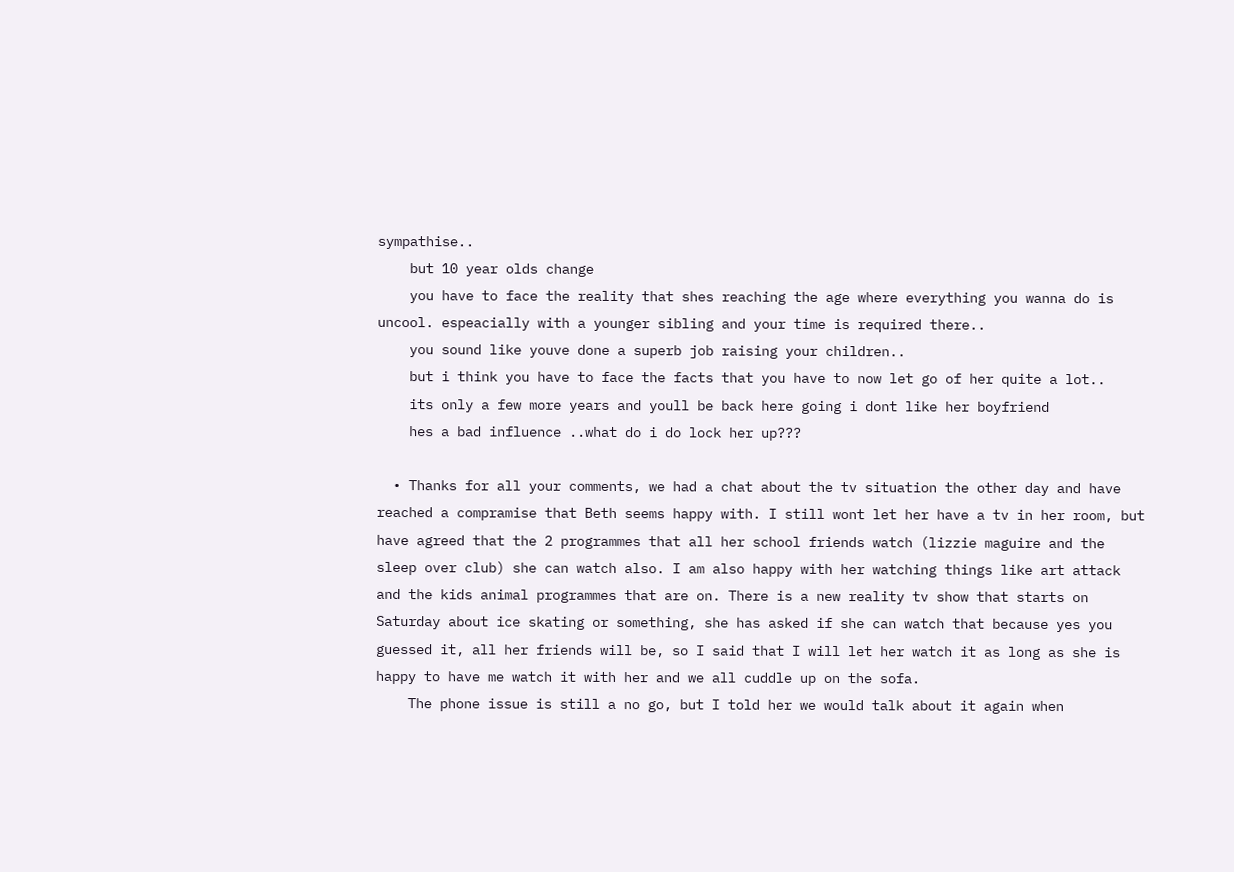sympathise..
    but 10 year olds change
    you have to face the reality that shes reaching the age where everything you wanna do is uncool. espeacially with a younger sibling and your time is required there..
    you sound like youve done a superb job raising your children..
    but i think you have to face the facts that you have to now let go of her quite a lot..
    its only a few more years and youll be back here going i dont like her boyfriend
    hes a bad influence ..what do i do lock her up???

  • Thanks for all your comments, we had a chat about the tv situation the other day and have reached a compramise that Beth seems happy with. I still wont let her have a tv in her room, but have agreed that the 2 programmes that all her school friends watch (lizzie maguire and the sleep over club) she can watch also. I am also happy with her watching things like art attack and the kids animal programmes that are on. There is a new reality tv show that starts on Saturday about ice skating or something, she has asked if she can watch that because yes you guessed it, all her friends will be, so I said that I will let her watch it as long as she is happy to have me watch it with her and we all cuddle up on the sofa.
    The phone issue is still a no go, but I told her we would talk about it again when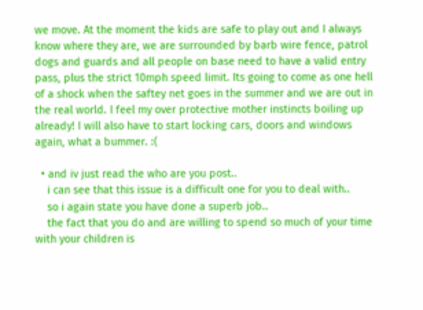we move. At the moment the kids are safe to play out and I always know where they are, we are surrounded by barb wire fence, patrol dogs and guards and all people on base need to have a valid entry pass, plus the strict 10mph speed limit. Its going to come as one hell of a shock when the saftey net goes in the summer and we are out in the real world. I feel my over protective mother instincts boiling up already! I will also have to start locking cars, doors and windows again, what a bummer. :(

  • and iv just read the who are you post..
    i can see that this issue is a difficult one for you to deal with..
    so i again state you have done a superb job..
    the fact that you do and are willing to spend so much of your time with your children is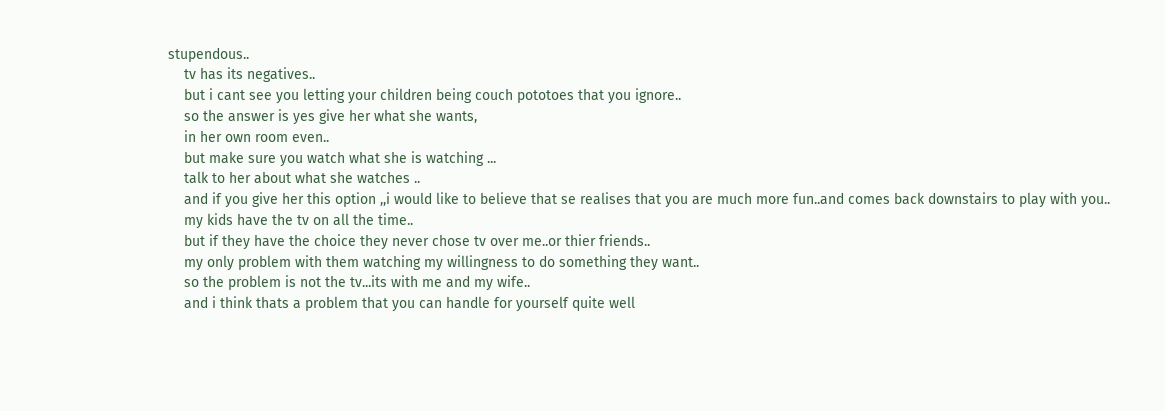stupendous..
    tv has its negatives..
    but i cant see you letting your children being couch pototoes that you ignore..
    so the answer is yes give her what she wants,
    in her own room even..
    but make sure you watch what she is watching ...
    talk to her about what she watches ..
    and if you give her this option ,,i would like to believe that se realises that you are much more fun..and comes back downstairs to play with you..
    my kids have the tv on all the time..
    but if they have the choice they never chose tv over me..or thier friends..
    my only problem with them watching my willingness to do something they want..
    so the problem is not the tv...its with me and my wife..
    and i think thats a problem that you can handle for yourself quite well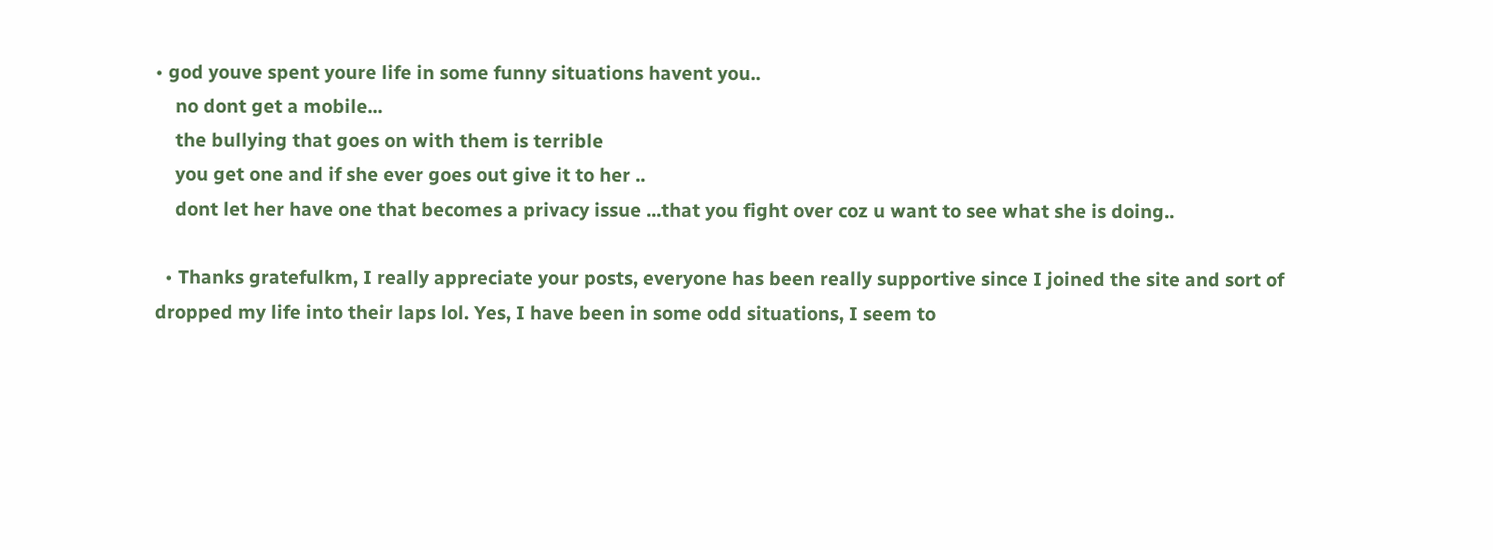• god youve spent youre life in some funny situations havent you..
    no dont get a mobile...
    the bullying that goes on with them is terrible
    you get one and if she ever goes out give it to her ..
    dont let her have one that becomes a privacy issue ...that you fight over coz u want to see what she is doing..

  • Thanks gratefulkm, I really appreciate your posts, everyone has been really supportive since I joined the site and sort of dropped my life into their laps lol. Yes, I have been in some odd situations, I seem to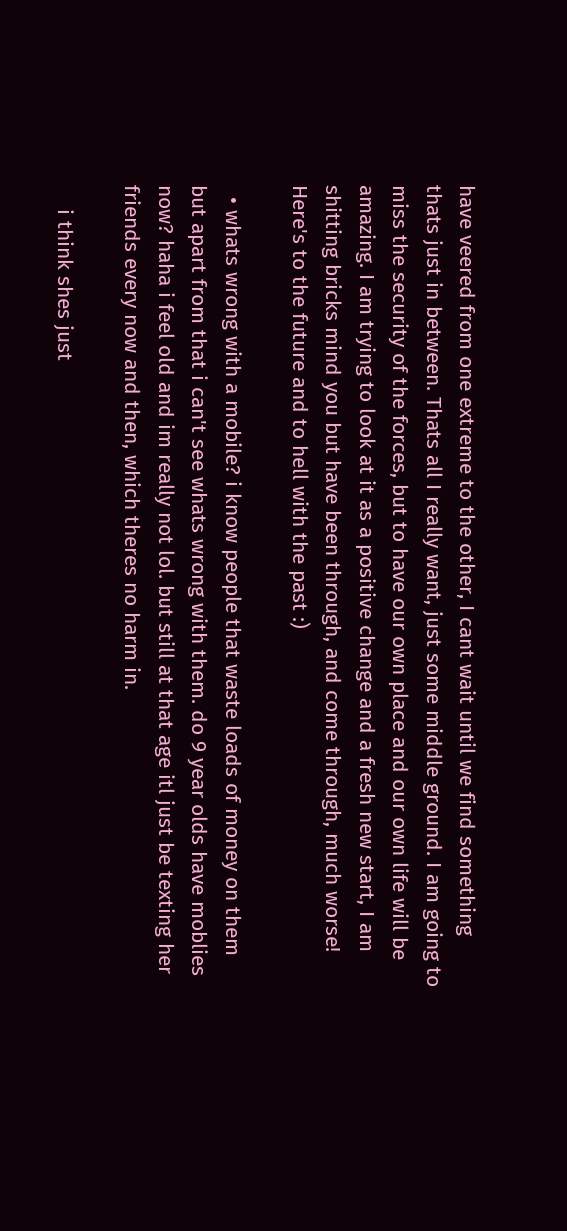have veered from one extreme to the other, I cant wait until we find something thats just in between. Thats all I really want, just some middle ground. I am going to miss the security of the forces, but to have our own place and our own life will be amazing. I am trying to look at it as a positive change and a fresh new start, I am shitting bricks mind you but have been through, and come through, much worse! Here's to the future and to hell with the past :)

  • whats wrong with a mobile? i know people that waste loads of money on them but apart from that i can't see whats wrong with them. do 9 year olds have moblies now? haha i feel old and im really not lol. but still at that age itl just be texting her friends every now and then, which theres no harm in.

    i think shes just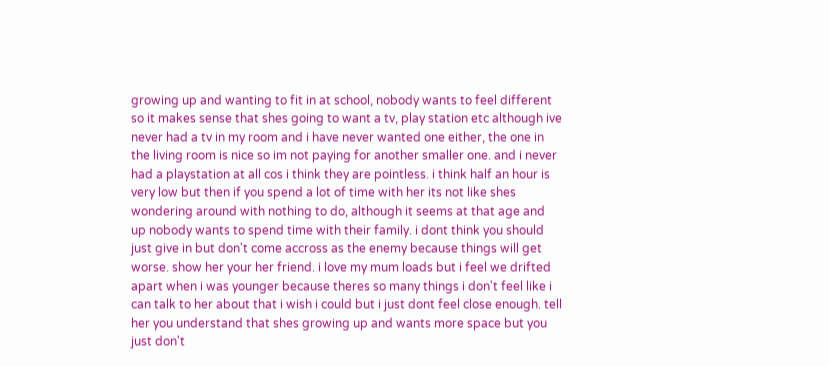growing up and wanting to fit in at school, nobody wants to feel different so it makes sense that shes going to want a tv, play station etc although ive never had a tv in my room and i have never wanted one either, the one in the living room is nice so im not paying for another smaller one. and i never had a playstation at all cos i think they are pointless. i think half an hour is very low but then if you spend a lot of time with her its not like shes wondering around with nothing to do, although it seems at that age and up nobody wants to spend time with their family. i dont think you should just give in but don't come accross as the enemy because things will get worse. show her your her friend. i love my mum loads but i feel we drifted apart when i was younger because theres so many things i don't feel like i can talk to her about that i wish i could but i just dont feel close enough. tell her you understand that shes growing up and wants more space but you just don't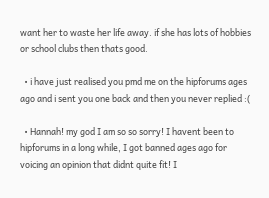want her to waste her life away. if she has lots of hobbies or school clubs then thats good.

  • i have just realised you pmd me on the hipforums ages ago and i sent you one back and then you never replied :(

  • Hannah! my god I am so so sorry! I havent been to hipforums in a long while, I got banned ages ago for voicing an opinion that didnt quite fit! I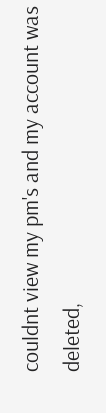couldnt view my pm's and my account was deleted,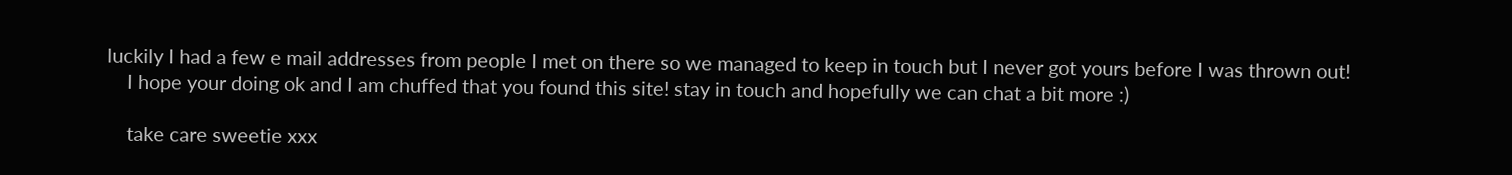luckily I had a few e mail addresses from people I met on there so we managed to keep in touch but I never got yours before I was thrown out!
    I hope your doing ok and I am chuffed that you found this site! stay in touch and hopefully we can chat a bit more :)

    take care sweetie xxx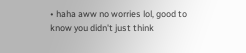• haha aww no worries lol, good to know you didn't just think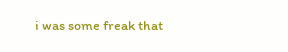i was some freak that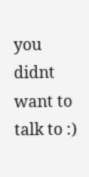you didnt want to talk to :)